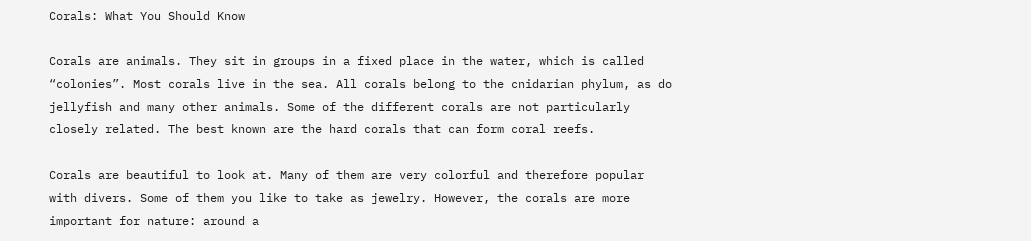Corals: What You Should Know

Corals are animals. They sit in groups in a fixed place in the water, which is called “colonies”. Most corals live in the sea. All corals belong to the cnidarian phylum, as do jellyfish and many other animals. Some of the different corals are not particularly closely related. The best known are the hard corals that can form coral reefs.

Corals are beautiful to look at. Many of them are very colorful and therefore popular with divers. Some of them you like to take as jewelry. However, the corals are more important for nature: around a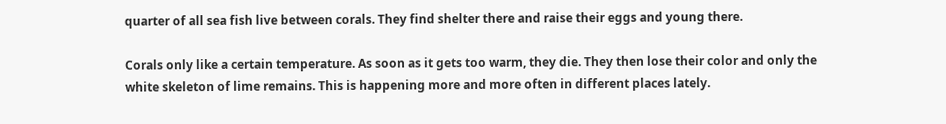quarter of all sea fish live between corals. They find shelter there and raise their eggs and young there.

Corals only like a certain temperature. As soon as it gets too warm, they die. They then lose their color and only the white skeleton of lime remains. This is happening more and more often in different places lately.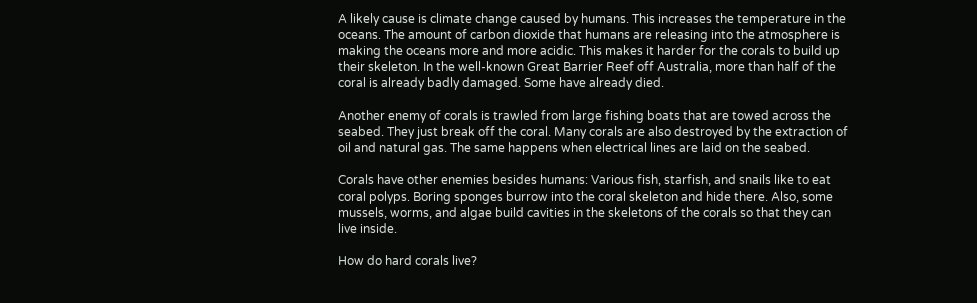A likely cause is climate change caused by humans. This increases the temperature in the oceans. The amount of carbon dioxide that humans are releasing into the atmosphere is making the oceans more and more acidic. This makes it harder for the corals to build up their skeleton. In the well-known Great Barrier Reef off Australia, more than half of the coral is already badly damaged. Some have already died.

Another enemy of corals is trawled from large fishing boats that are towed across the seabed. They just break off the coral. Many corals are also destroyed by the extraction of oil and natural gas. The same happens when electrical lines are laid on the seabed.

Corals have other enemies besides humans: Various fish, starfish, and snails like to eat coral polyps. Boring sponges burrow into the coral skeleton and hide there. Also, some mussels, worms, and algae build cavities in the skeletons of the corals so that they can live inside.

How do hard corals live?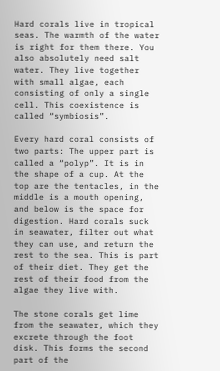Hard corals live in tropical seas. The warmth of the water is right for them there. You also absolutely need salt water. They live together with small algae, each consisting of only a single cell. This coexistence is called “symbiosis”.

Every hard coral consists of two parts: The upper part is called a “polyp”. It is in the shape of a cup. At the top are the tentacles, in the middle is a mouth opening, and below is the space for digestion. Hard corals suck in seawater, filter out what they can use, and return the rest to the sea. This is part of their diet. They get the rest of their food from the algae they live with.

The stone corals get lime from the seawater, which they excrete through the foot disk. This forms the second part of the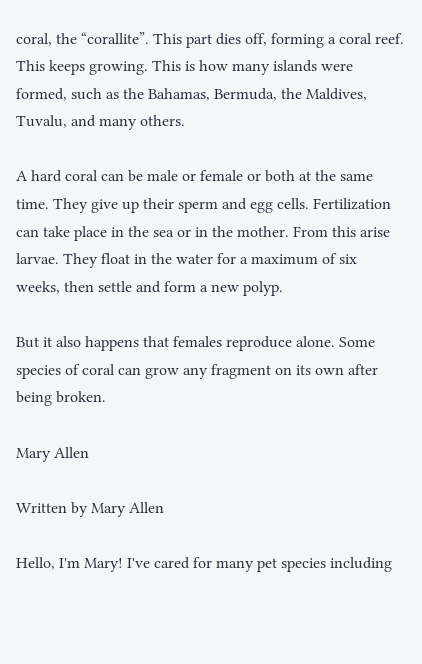coral, the “corallite”. This part dies off, forming a coral reef. This keeps growing. This is how many islands were formed, such as the Bahamas, Bermuda, the Maldives, Tuvalu, and many others.

A hard coral can be male or female or both at the same time. They give up their sperm and egg cells. Fertilization can take place in the sea or in the mother. From this arise larvae. They float in the water for a maximum of six weeks, then settle and form a new polyp.

But it also happens that females reproduce alone. Some species of coral can grow any fragment on its own after being broken.

Mary Allen

Written by Mary Allen

Hello, I'm Mary! I've cared for many pet species including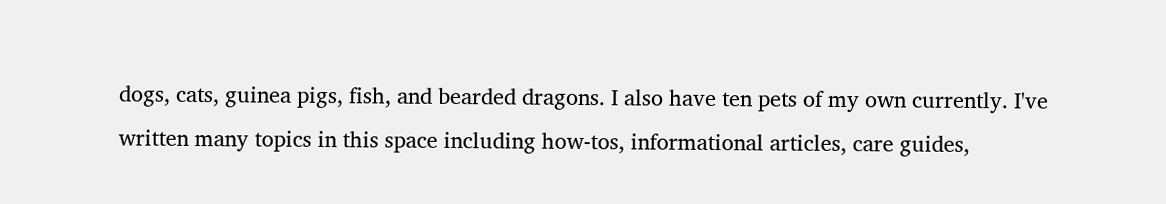dogs, cats, guinea pigs, fish, and bearded dragons. I also have ten pets of my own currently. I've written many topics in this space including how-tos, informational articles, care guides,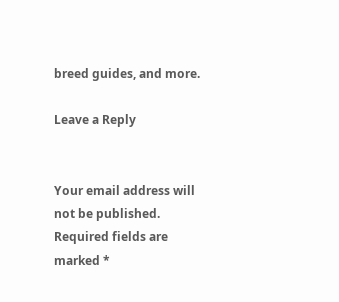breed guides, and more.

Leave a Reply


Your email address will not be published. Required fields are marked *